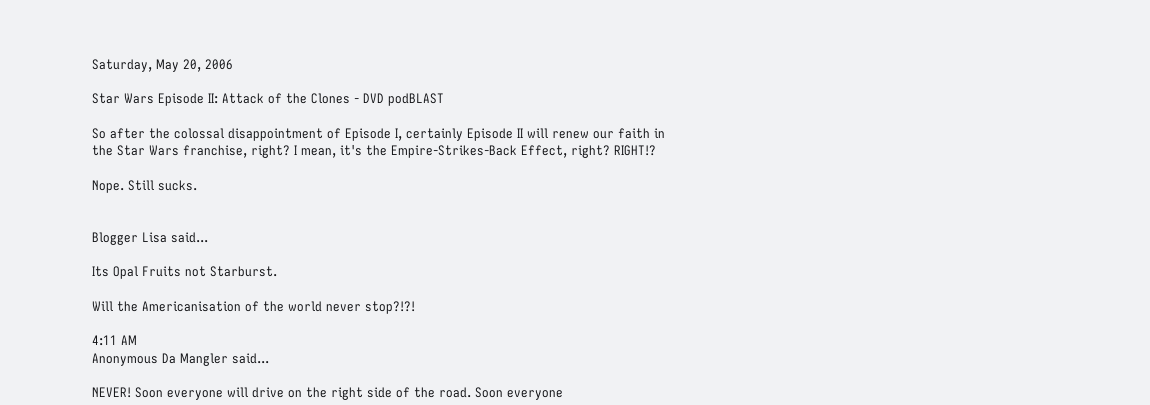Saturday, May 20, 2006

Star Wars Episode II: Attack of the Clones - DVD podBLAST

So after the colossal disappointment of Episode I, certainly Episode II will renew our faith in the Star Wars franchise, right? I mean, it's the Empire-Strikes-Back Effect, right? RIGHT!?

Nope. Still sucks.


Blogger Lisa said...

Its Opal Fruits not Starburst.

Will the Americanisation of the world never stop?!?!

4:11 AM
Anonymous Da Mangler said...

NEVER! Soon everyone will drive on the right side of the road. Soon everyone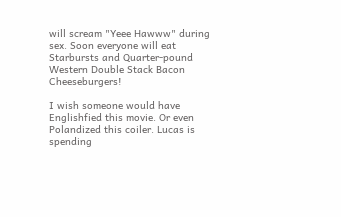will scream "Yeee Hawww" during sex. Soon everyone will eat Starbursts and Quarter-pound Western Double Stack Bacon Cheeseburgers!

I wish someone would have Englishfied this movie. Or even Polandized this coiler. Lucas is spending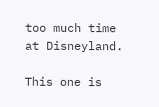too much time at Disneyland.

This one is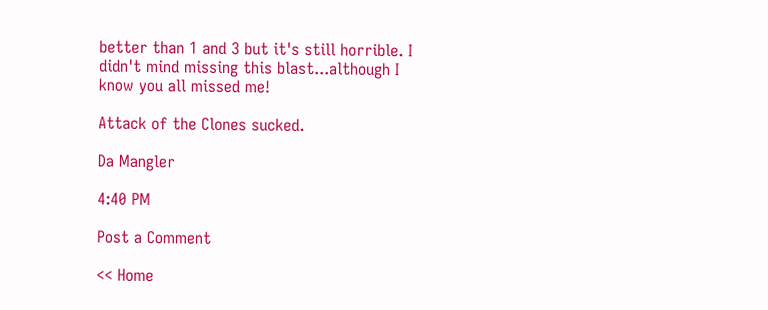better than 1 and 3 but it's still horrible. I didn't mind missing this blast...although I know you all missed me!

Attack of the Clones sucked.

Da Mangler

4:40 PM

Post a Comment

<< Home